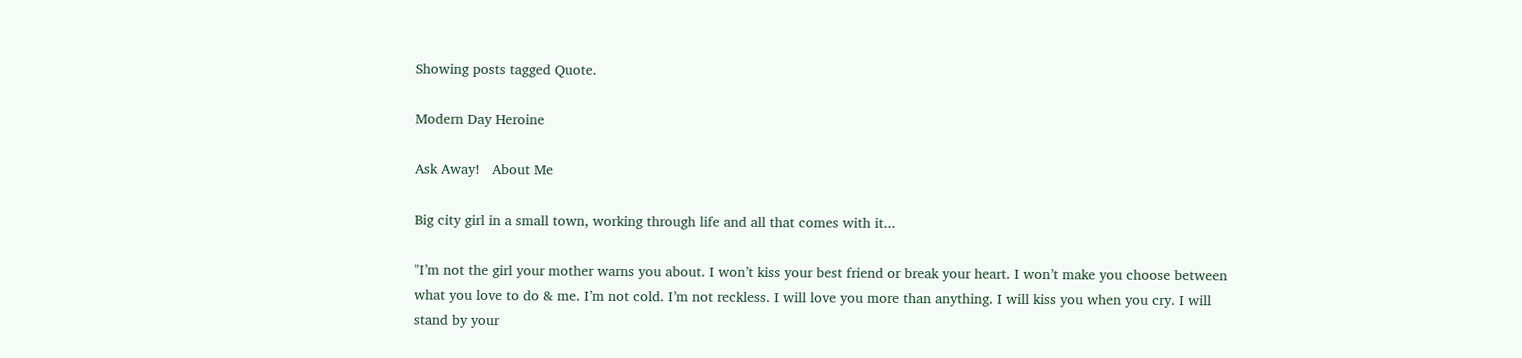Showing posts tagged Quote.

Modern Day Heroine

Ask Away!   About Me

Big city girl in a small town, working through life and all that comes with it...

"I’m not the girl your mother warns you about. I won’t kiss your best friend or break your heart. I won’t make you choose between what you love to do & me. I’m not cold. I’m not reckless. I will love you more than anything. I will kiss you when you cry. I will stand by your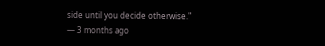side until you decide otherwise."
— 3 months ago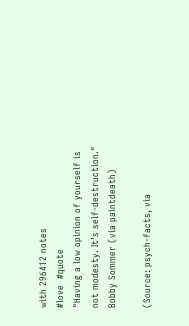with 296412 notes
#love  #quote
"Having a low opinion of yourself is not modesty. It’s self-destruction."
Bobby Sommer (via paintdeath)

(Source: psych-facts, via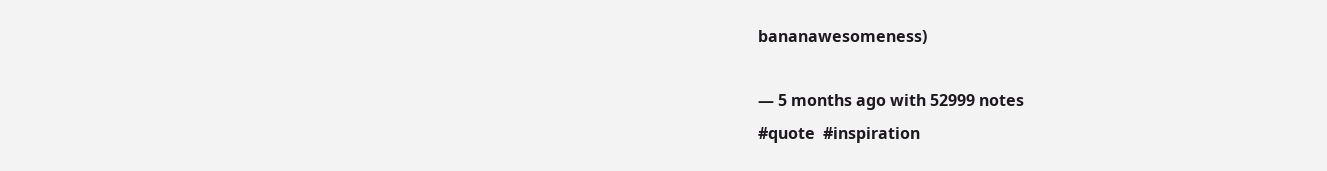bananawesomeness)

— 5 months ago with 52999 notes
#quote  #inspiration